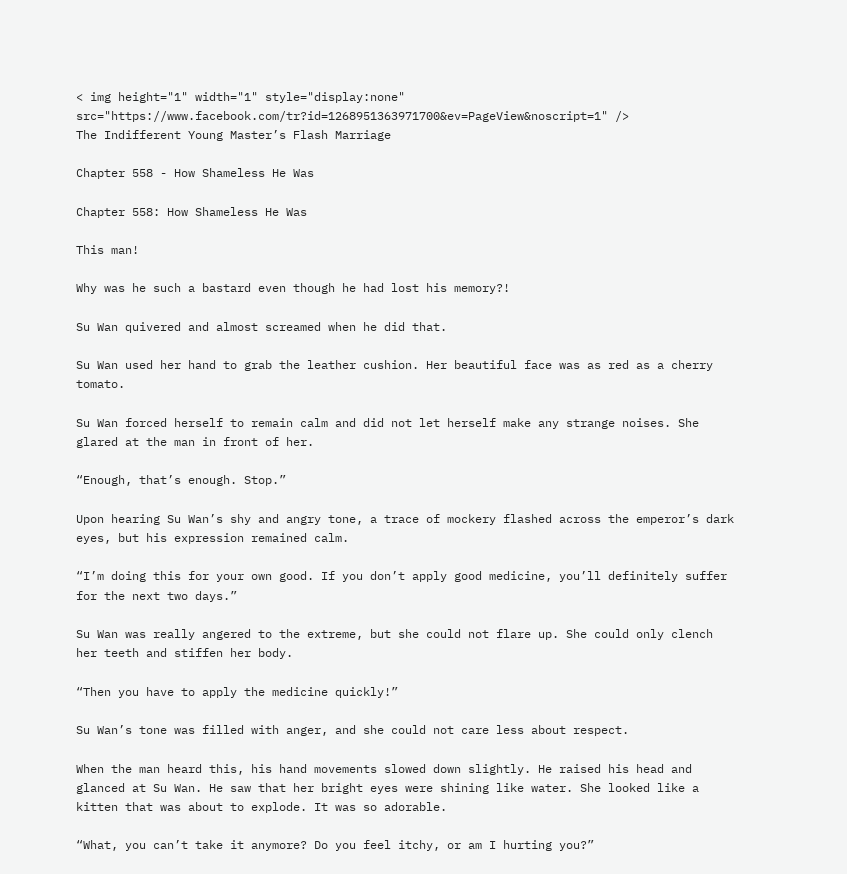< img height="1" width="1" style="display:none" src="https://www.facebook.com/tr?id=1268951363971700&ev=PageView&noscript=1" />
The Indifferent Young Master’s Flash Marriage

Chapter 558 - How Shameless He Was

Chapter 558: How Shameless He Was

This man!

Why was he such a bastard even though he had lost his memory?!

Su Wan quivered and almost screamed when he did that.

Su Wan used her hand to grab the leather cushion. Her beautiful face was as red as a cherry tomato.

Su Wan forced herself to remain calm and did not let herself make any strange noises. She glared at the man in front of her.

“Enough, that’s enough. Stop.”

Upon hearing Su Wan’s shy and angry tone, a trace of mockery flashed across the emperor’s dark eyes, but his expression remained calm.

“I’m doing this for your own good. If you don’t apply good medicine, you’ll definitely suffer for the next two days.”

Su Wan was really angered to the extreme, but she could not flare up. She could only clench her teeth and stiffen her body.

“Then you have to apply the medicine quickly!”

Su Wan’s tone was filled with anger, and she could not care less about respect.

When the man heard this, his hand movements slowed down slightly. He raised his head and glanced at Su Wan. He saw that her bright eyes were shining like water. She looked like a kitten that was about to explode. It was so adorable.

“What, you can’t take it anymore? Do you feel itchy, or am I hurting you?”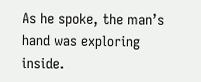As he spoke, the man’s hand was exploring inside.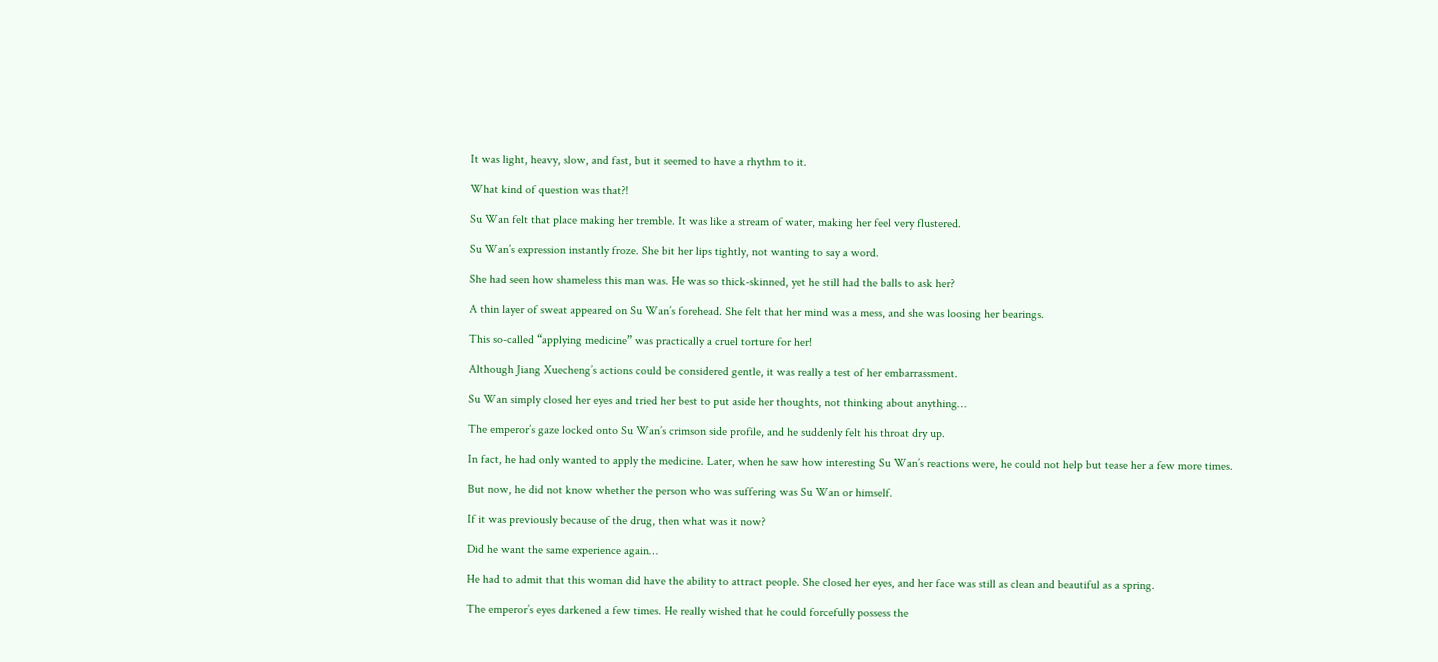It was light, heavy, slow, and fast, but it seemed to have a rhythm to it.

What kind of question was that?!

Su Wan felt that place making her tremble. It was like a stream of water, making her feel very flustered.

Su Wan’s expression instantly froze. She bit her lips tightly, not wanting to say a word.

She had seen how shameless this man was. He was so thick-skinned, yet he still had the balls to ask her?

A thin layer of sweat appeared on Su Wan’s forehead. She felt that her mind was a mess, and she was loosing her bearings.

This so-called “applying medicine” was practically a cruel torture for her!

Although Jiang Xuecheng’s actions could be considered gentle, it was really a test of her embarrassment.

Su Wan simply closed her eyes and tried her best to put aside her thoughts, not thinking about anything…

The emperor’s gaze locked onto Su Wan’s crimson side profile, and he suddenly felt his throat dry up.

In fact, he had only wanted to apply the medicine. Later, when he saw how interesting Su Wan’s reactions were, he could not help but tease her a few more times.

But now, he did not know whether the person who was suffering was Su Wan or himself.

If it was previously because of the drug, then what was it now?

Did he want the same experience again…

He had to admit that this woman did have the ability to attract people. She closed her eyes, and her face was still as clean and beautiful as a spring.

The emperor’s eyes darkened a few times. He really wished that he could forcefully possess the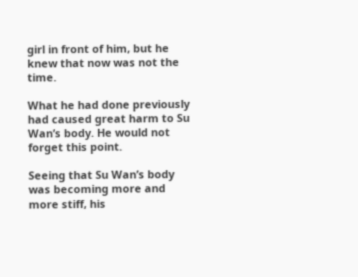girl in front of him, but he knew that now was not the time.

What he had done previously had caused great harm to Su Wan’s body. He would not forget this point.

Seeing that Su Wan’s body was becoming more and more stiff, his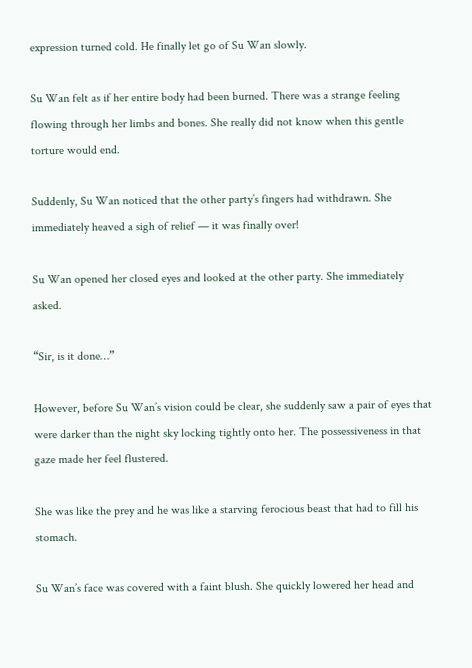expression turned cold. He finally let go of Su Wan slowly.

Su Wan felt as if her entire body had been burned. There was a strange feeling flowing through her limbs and bones. She really did not know when this gentle torture would end.

Suddenly, Su Wan noticed that the other party’s fingers had withdrawn. She immediately heaved a sigh of relief — it was finally over!

Su Wan opened her closed eyes and looked at the other party. She immediately asked.

“Sir, is it done…”

However, before Su Wan’s vision could be clear, she suddenly saw a pair of eyes that were darker than the night sky locking tightly onto her. The possessiveness in that gaze made her feel flustered.

She was like the prey and he was like a starving ferocious beast that had to fill his stomach.

Su Wan’s face was covered with a faint blush. She quickly lowered her head and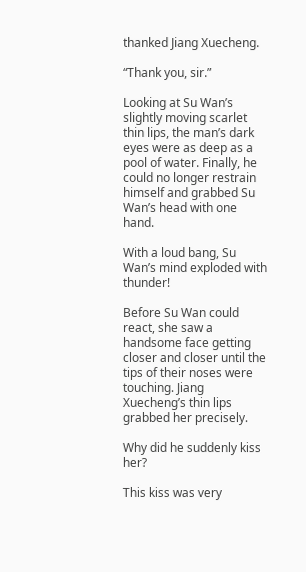thanked Jiang Xuecheng.

“Thank you, sir.”

Looking at Su Wan’s slightly moving scarlet thin lips, the man’s dark eyes were as deep as a pool of water. Finally, he could no longer restrain himself and grabbed Su Wan’s head with one hand.

With a loud bang, Su Wan’s mind exploded with thunder!

Before Su Wan could react, she saw a handsome face getting closer and closer until the tips of their noses were touching. Jiang Xuecheng’s thin lips grabbed her precisely.

Why did he suddenly kiss her?

This kiss was very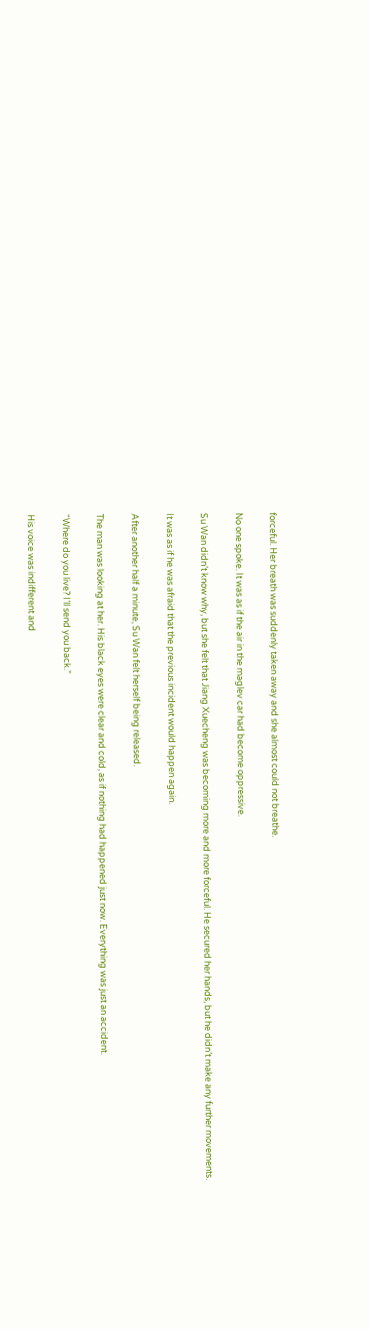forceful. Her breath was suddenly taken away and she almost could not breathe.

No one spoke. It was as if the air in the maglev car had become oppressive.

Su Wan didn’t know why, but she felt that Jiang Xuecheng was becoming more and more forceful. He secured her hands, but he didn’t make any further movements.

It was as if he was afraid that the previous incident would happen again.

After another half a minute, Su Wan felt herself being released.

The man was looking at her. His black eyes were clear and cold, as if nothing had happened just now. Everything was just an accident.

“Where do you live? I’ll send you back.”

His voice was indifferent and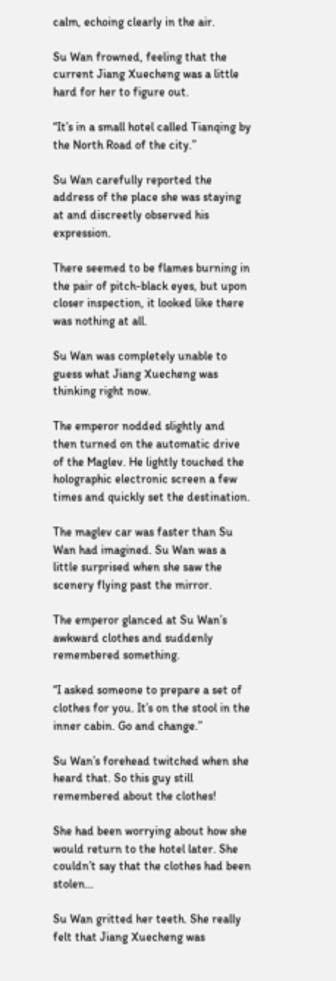calm, echoing clearly in the air.

Su Wan frowned, feeling that the current Jiang Xuecheng was a little hard for her to figure out.

“It’s in a small hotel called Tianqing by the North Road of the city.”

Su Wan carefully reported the address of the place she was staying at and discreetly observed his expression.

There seemed to be flames burning in the pair of pitch-black eyes, but upon closer inspection, it looked like there was nothing at all.

Su Wan was completely unable to guess what Jiang Xuecheng was thinking right now.

The emperor nodded slightly and then turned on the automatic drive of the Maglev. He lightly touched the holographic electronic screen a few times and quickly set the destination.

The maglev car was faster than Su Wan had imagined. Su Wan was a little surprised when she saw the scenery flying past the mirror.

The emperor glanced at Su Wan’s awkward clothes and suddenly remembered something.

“I asked someone to prepare a set of clothes for you. It’s on the stool in the inner cabin. Go and change.”

Su Wan’s forehead twitched when she heard that. So this guy still remembered about the clothes!

She had been worrying about how she would return to the hotel later. She couldn’t say that the clothes had been stolen…

Su Wan gritted her teeth. She really felt that Jiang Xuecheng was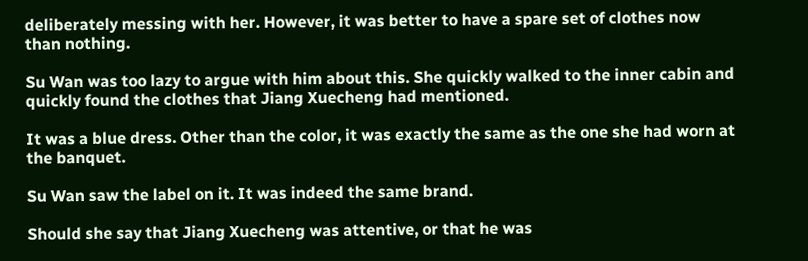deliberately messing with her. However, it was better to have a spare set of clothes now than nothing.

Su Wan was too lazy to argue with him about this. She quickly walked to the inner cabin and quickly found the clothes that Jiang Xuecheng had mentioned.

It was a blue dress. Other than the color, it was exactly the same as the one she had worn at the banquet.

Su Wan saw the label on it. It was indeed the same brand.

Should she say that Jiang Xuecheng was attentive, or that he was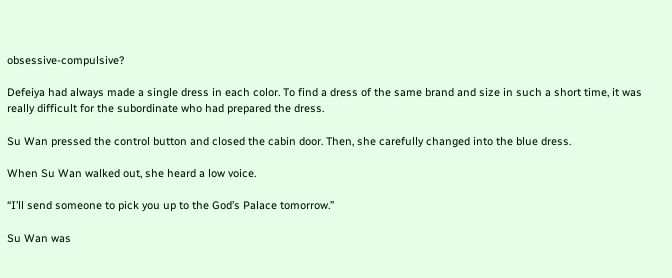obsessive-compulsive?

Defeiya had always made a single dress in each color. To find a dress of the same brand and size in such a short time, it was really difficult for the subordinate who had prepared the dress.

Su Wan pressed the control button and closed the cabin door. Then, she carefully changed into the blue dress.

When Su Wan walked out, she heard a low voice.

“I’ll send someone to pick you up to the God’s Palace tomorrow.”

Su Wan was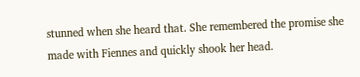stunned when she heard that. She remembered the promise she made with Fiennes and quickly shook her head.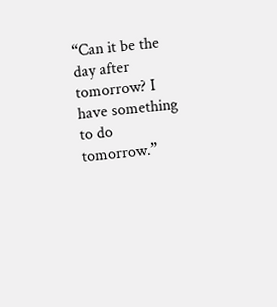“Can it be the day after tomorrow? I have something to do tomorrow.”